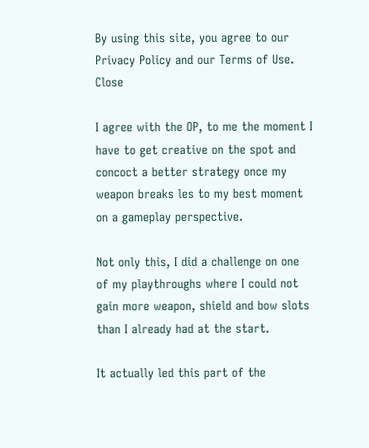By using this site, you agree to our Privacy Policy and our Terms of Use. Close

I agree with the OP, to me the moment I have to get creative on the spot and concoct a better strategy once my weapon breaks les to my best moment on a gameplay perspective.

Not only this, I did a challenge on one of my playthroughs where I could not gain more weapon, shield and bow slots than I already had at the start.

It actually led this part of the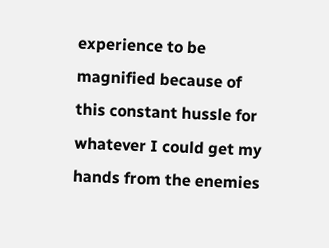experience to be magnified because of this constant hussle for whatever I could get my hands from the enemies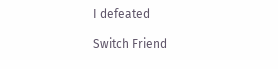I defeated

Switch Friend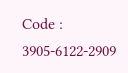Code : 3905-6122-2909